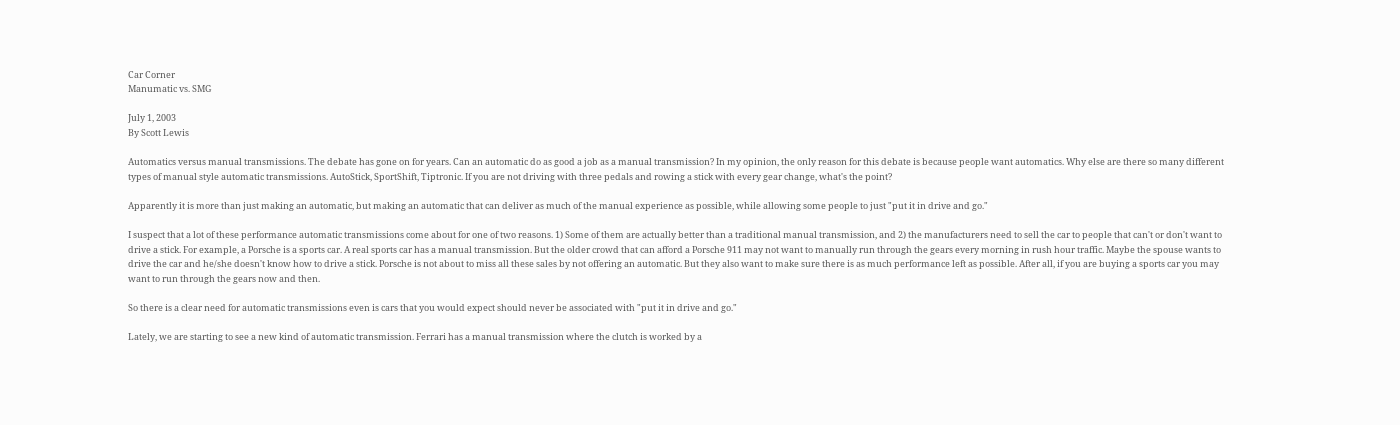Car Corner
Manumatic vs. SMG

July 1, 2003
By Scott Lewis

Automatics versus manual transmissions. The debate has gone on for years. Can an automatic do as good a job as a manual transmission? In my opinion, the only reason for this debate is because people want automatics. Why else are there so many different types of manual style automatic transmissions. AutoStick, SportShift, Tiptronic. If you are not driving with three pedals and rowing a stick with every gear change, what's the point?

Apparently it is more than just making an automatic, but making an automatic that can deliver as much of the manual experience as possible, while allowing some people to just "put it in drive and go."

I suspect that a lot of these performance automatic transmissions come about for one of two reasons. 1) Some of them are actually better than a traditional manual transmission, and 2) the manufacturers need to sell the car to people that can't or don't want to drive a stick. For example, a Porsche is a sports car. A real sports car has a manual transmission. But the older crowd that can afford a Porsche 911 may not want to manually run through the gears every morning in rush hour traffic. Maybe the spouse wants to drive the car and he/she doesn't know how to drive a stick. Porsche is not about to miss all these sales by not offering an automatic. But they also want to make sure there is as much performance left as possible. After all, if you are buying a sports car you may want to run through the gears now and then.

So there is a clear need for automatic transmissions even is cars that you would expect should never be associated with "put it in drive and go."

Lately, we are starting to see a new kind of automatic transmission. Ferrari has a manual transmission where the clutch is worked by a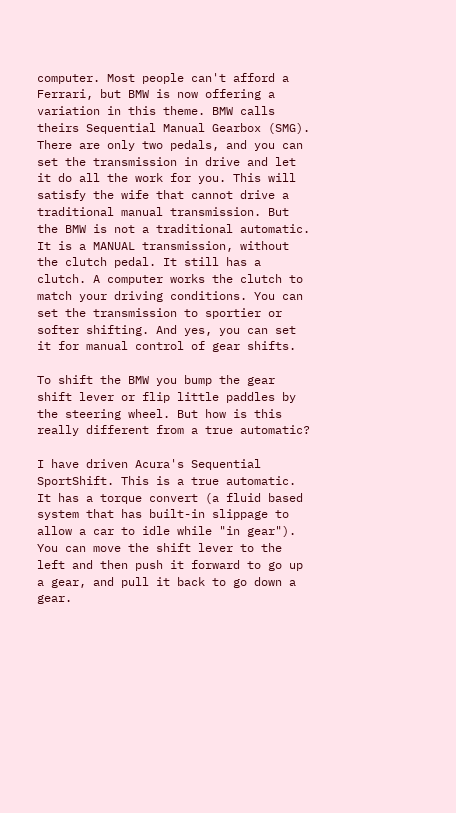computer. Most people can't afford a Ferrari, but BMW is now offering a variation in this theme. BMW calls theirs Sequential Manual Gearbox (SMG). There are only two pedals, and you can set the transmission in drive and let it do all the work for you. This will satisfy the wife that cannot drive a traditional manual transmission. But the BMW is not a traditional automatic. It is a MANUAL transmission, without the clutch pedal. It still has a clutch. A computer works the clutch to match your driving conditions. You can set the transmission to sportier or softer shifting. And yes, you can set it for manual control of gear shifts.

To shift the BMW you bump the gear shift lever or flip little paddles by the steering wheel. But how is this really different from a true automatic?

I have driven Acura's Sequential SportShift. This is a true automatic. It has a torque convert (a fluid based system that has built-in slippage to allow a car to idle while "in gear"). You can move the shift lever to the left and then push it forward to go up a gear, and pull it back to go down a gear.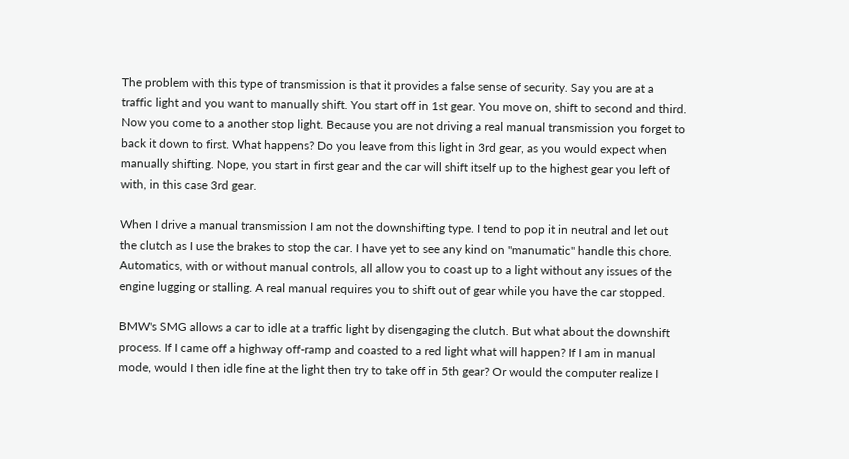The problem with this type of transmission is that it provides a false sense of security. Say you are at a traffic light and you want to manually shift. You start off in 1st gear. You move on, shift to second and third. Now you come to a another stop light. Because you are not driving a real manual transmission you forget to back it down to first. What happens? Do you leave from this light in 3rd gear, as you would expect when manually shifting. Nope, you start in first gear and the car will shift itself up to the highest gear you left of with, in this case 3rd gear.

When I drive a manual transmission I am not the downshifting type. I tend to pop it in neutral and let out the clutch as I use the brakes to stop the car. I have yet to see any kind on "manumatic" handle this chore. Automatics, with or without manual controls, all allow you to coast up to a light without any issues of the engine lugging or stalling. A real manual requires you to shift out of gear while you have the car stopped.

BMW's SMG allows a car to idle at a traffic light by disengaging the clutch. But what about the downshift process. If I came off a highway off-ramp and coasted to a red light what will happen? If I am in manual mode, would I then idle fine at the light then try to take off in 5th gear? Or would the computer realize I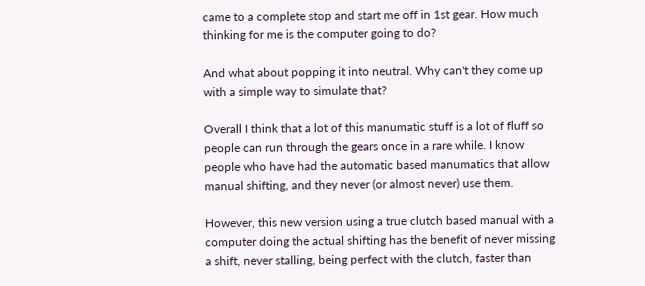came to a complete stop and start me off in 1st gear. How much thinking for me is the computer going to do?

And what about popping it into neutral. Why can't they come up with a simple way to simulate that?

Overall I think that a lot of this manumatic stuff is a lot of fluff so people can run through the gears once in a rare while. I know people who have had the automatic based manumatics that allow manual shifting, and they never (or almost never) use them.

However, this new version using a true clutch based manual with a computer doing the actual shifting has the benefit of never missing a shift, never stalling, being perfect with the clutch, faster than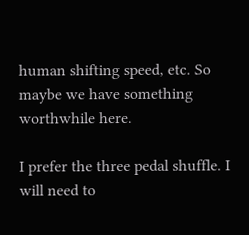human shifting speed, etc. So maybe we have something worthwhile here.

I prefer the three pedal shuffle. I will need to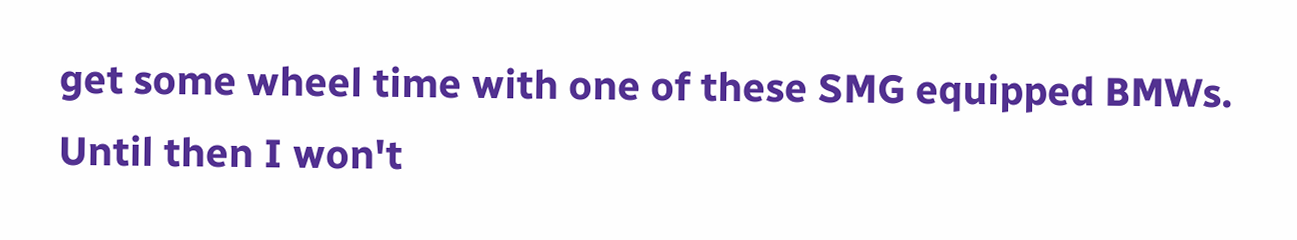get some wheel time with one of these SMG equipped BMWs. Until then I won't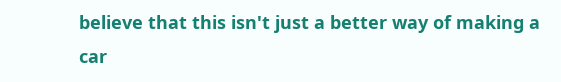believe that this isn't just a better way of making a car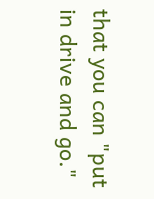that you can "put in drive and go."